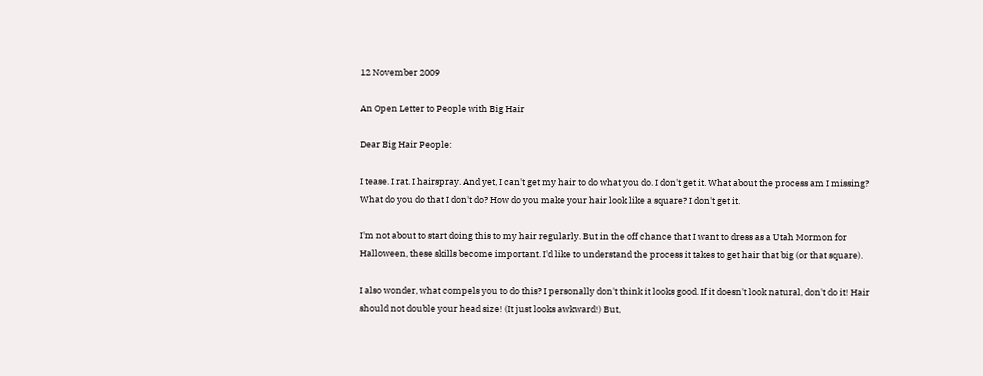12 November 2009

An Open Letter to People with Big Hair

Dear Big Hair People:

I tease. I rat. I hairspray. And yet, I can't get my hair to do what you do. I don't get it. What about the process am I missing? What do you do that I don't do? How do you make your hair look like a square? I don't get it.

I'm not about to start doing this to my hair regularly. But in the off chance that I want to dress as a Utah Mormon for Halloween, these skills become important. I'd like to understand the process it takes to get hair that big (or that square).

I also wonder, what compels you to do this? I personally don't think it looks good. If it doesn't look natural, don't do it! Hair should not double your head size! (It just looks awkward!) But,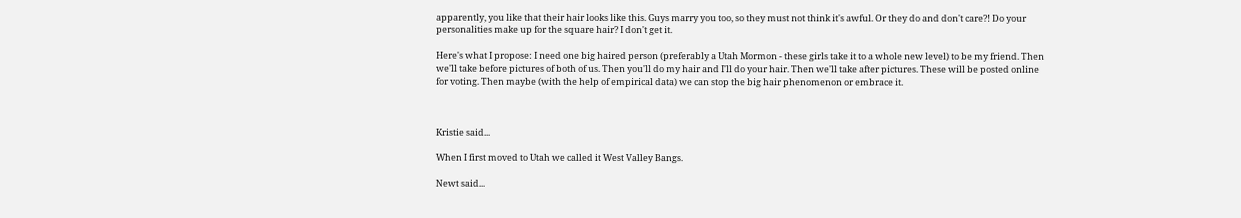apparently, you like that their hair looks like this. Guys marry you too, so they must not think it's awful. Or they do and don't care?! Do your personalities make up for the square hair? I don't get it.

Here's what I propose: I need one big haired person (preferably a Utah Mormon - these girls take it to a whole new level) to be my friend. Then we'll take before pictures of both of us. Then you'll do my hair and I'll do your hair. Then we'll take after pictures. These will be posted online for voting. Then maybe (with the help of empirical data) we can stop the big hair phenomenon or embrace it.



Kristie said...

When I first moved to Utah we called it West Valley Bangs.

Newt said...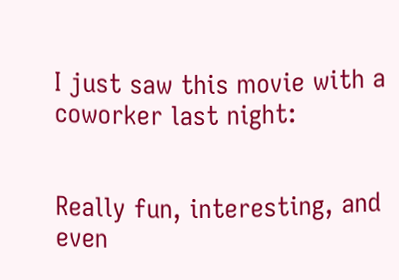I just saw this movie with a coworker last night:


Really fun, interesting, and even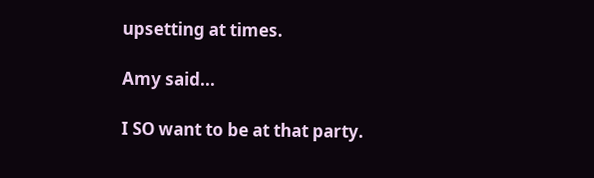upsetting at times.

Amy said...

I SO want to be at that party.